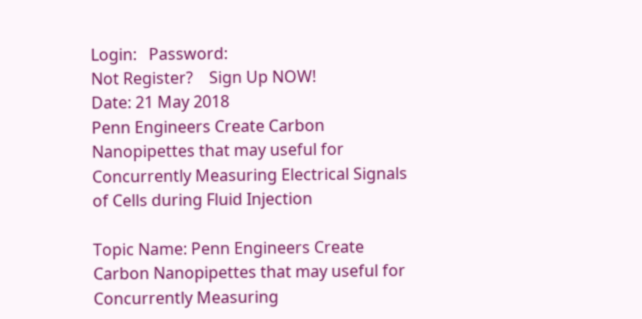Login:   Password:
Not Register?    Sign Up NOW!
Date: 21 May 2018
Penn Engineers Create Carbon Nanopipettes that may useful for Concurrently Measuring Electrical Signals of Cells during Fluid Injection

Topic Name: Penn Engineers Create Carbon Nanopipettes that may useful for Concurrently Measuring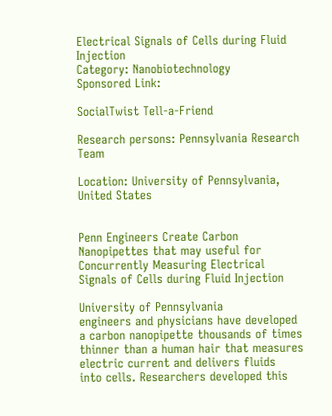Electrical Signals of Cells during Fluid Injection
Category: Nanobiotechnology
Sponsored Link:

SocialTwist Tell-a-Friend

Research persons: Pennsylvania Research Team

Location: University of Pennsylvania, United States


Penn Engineers Create Carbon Nanopipettes that may useful for Concurrently Measuring Electrical Signals of Cells during Fluid Injection

University of Pennsylvania
engineers and physicians have developed a carbon nanopipette thousands of times
thinner than a human hair that measures electric current and delivers fluids
into cells. Researchers developed this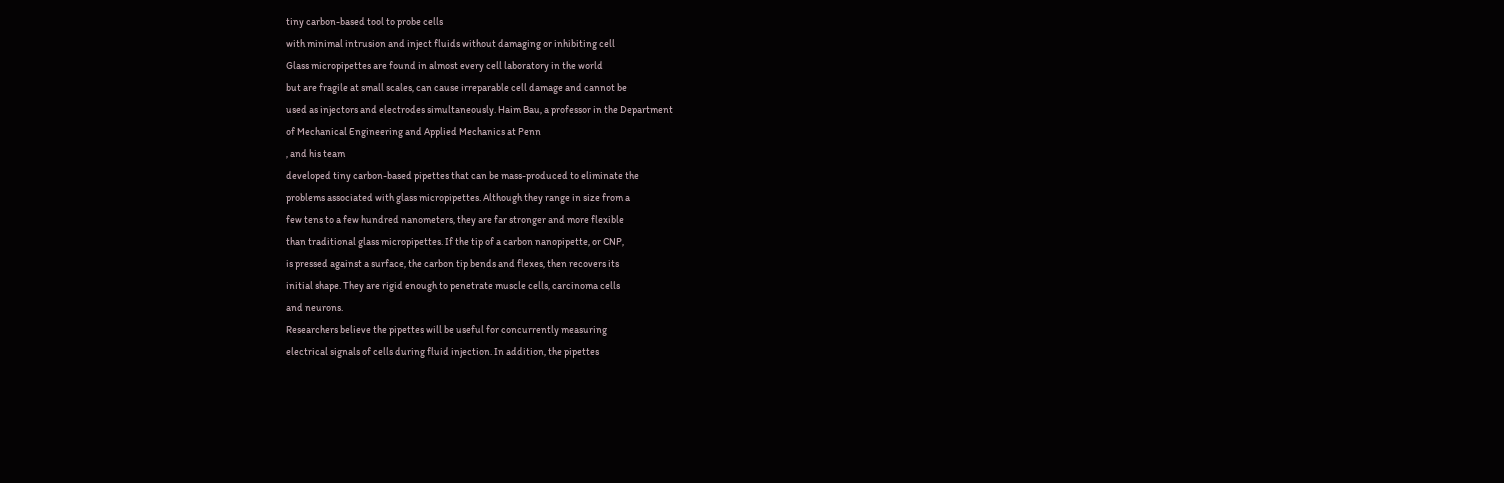tiny carbon-based tool to probe cells
with minimal intrusion and inject fluids without damaging or inhibiting cell
Glass micropipettes are found in almost every cell laboratory in the world
but are fragile at small scales, can cause irreparable cell damage and cannot be
used as injectors and electrodes simultaneously. Haim Bau, a professor in the Department
of Mechanical Engineering and Applied Mechanics at Penn
, and his team
developed tiny carbon-based pipettes that can be mass-produced to eliminate the
problems associated with glass micropipettes. Although they range in size from a
few tens to a few hundred nanometers, they are far stronger and more flexible
than traditional glass micropipettes. If the tip of a carbon nanopipette, or CNP,
is pressed against a surface, the carbon tip bends and flexes, then recovers its
initial shape. They are rigid enough to penetrate muscle cells, carcinoma cells
and neurons.
Researchers believe the pipettes will be useful for concurrently measuring
electrical signals of cells during fluid injection. In addition, the pipettes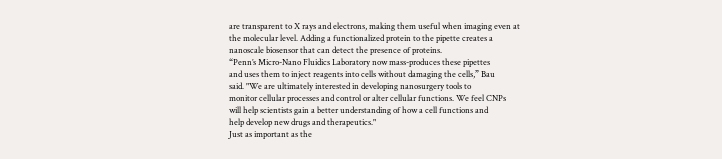are transparent to X rays and electrons, making them useful when imaging even at
the molecular level. Adding a functionalized protein to the pipette creates a
nanoscale biosensor that can detect the presence of proteins.
“Penn’s Micro-Nano Fluidics Laboratory now mass-produces these pipettes
and uses them to inject reagents into cells without damaging the cells,” Bau
said. "We are ultimately interested in developing nanosurgery tools to
monitor cellular processes and control or alter cellular functions. We feel CNPs
will help scientists gain a better understanding of how a cell functions and
help develop new drugs and therapeutics."
Just as important as the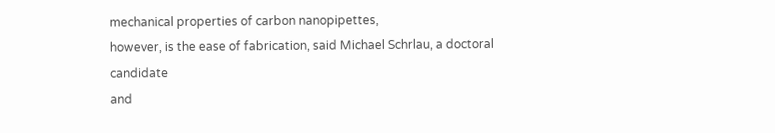mechanical properties of carbon nanopipettes,
however, is the ease of fabrication, said Michael Schrlau, a doctoral candidate
and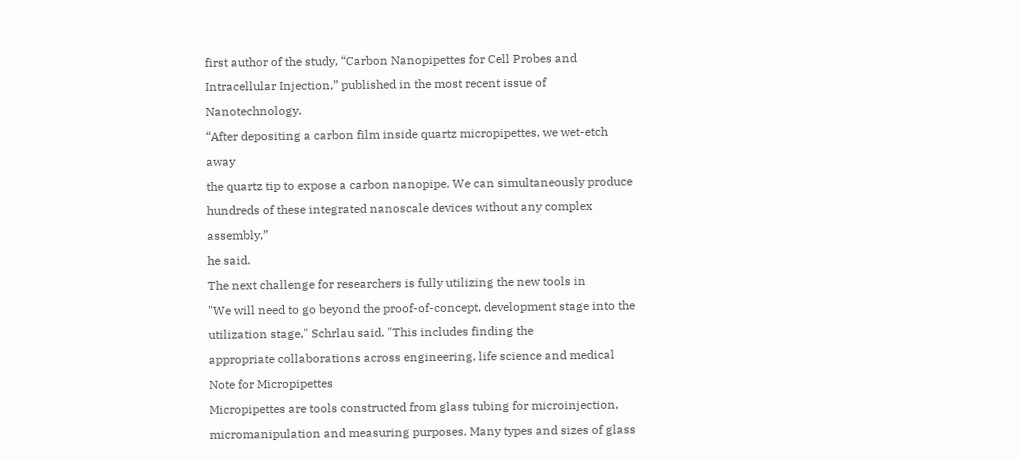first author of the study, “Carbon Nanopipettes for Cell Probes and
Intracellular Injection,” published in the most recent issue of Nanotechnology.
“After depositing a carbon film inside quartz micropipettes, we wet-etch away
the quartz tip to expose a carbon nanopipe. We can simultaneously produce
hundreds of these integrated nanoscale devices without any complex assembly,”
he said.
The next challenge for researchers is fully utilizing the new tools in
"We will need to go beyond the proof-of-concept, development stage into the
utilization stage," Schrlau said. "This includes finding the
appropriate collaborations across engineering, life science and medical
Note for Micropipettes
Micropipettes are tools constructed from glass tubing for microinjection, micromanipulation and measuring purposes. Many types and sizes of glass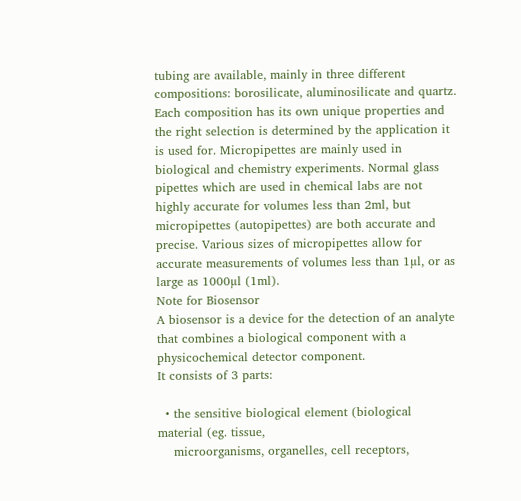tubing are available, mainly in three different compositions: borosilicate, aluminosilicate and quartz. Each composition has its own unique properties and the right selection is determined by the application it is used for. Micropipettes are mainly used in biological and chemistry experiments. Normal glass pipettes which are used in chemical labs are not highly accurate for volumes less than 2ml, but micropipettes (autopipettes) are both accurate and precise. Various sizes of micropipettes allow for accurate measurements of volumes less than 1µl, or as large as 1000µl (1ml).
Note for Biosensor
A biosensor is a device for the detection of an analyte that combines a biological component with a physicochemical detector component.
It consists of 3 parts:

  • the sensitive biological element (biological material (eg. tissue,
    microorganisms, organelles, cell receptors,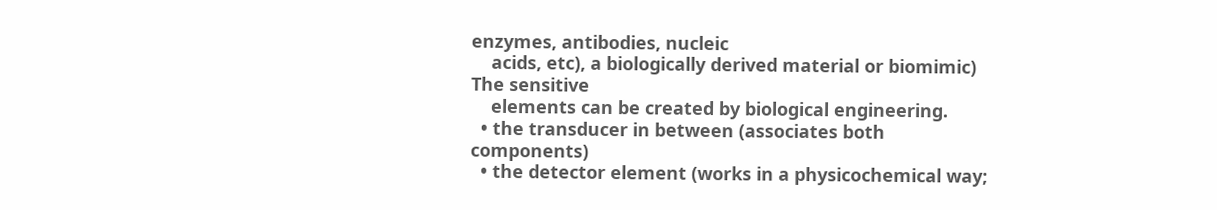enzymes, antibodies, nucleic
    acids, etc), a biologically derived material or biomimic) The sensitive
    elements can be created by biological engineering.
  • the transducer in between (associates both components)
  • the detector element (works in a physicochemical way;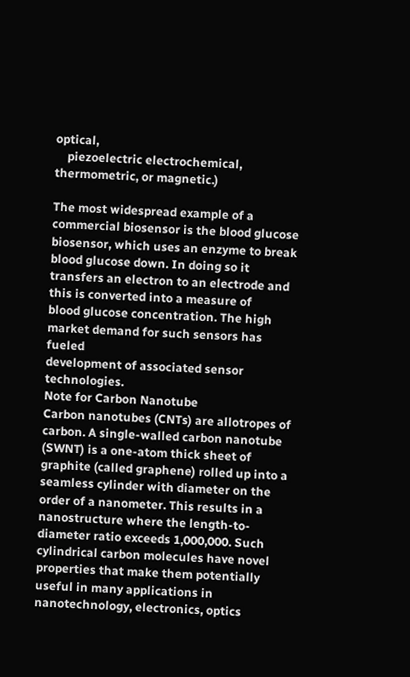optical,
    piezoelectric electrochemical, thermometric, or magnetic.)

The most widespread example of a commercial biosensor is the blood glucose
biosensor, which uses an enzyme to break blood glucose down. In doing so it
transfers an electron to an electrode and this is converted into a measure of
blood glucose concentration. The high market demand for such sensors has fueled
development of associated sensor technologies.
Note for Carbon Nanotube
Carbon nanotubes (CNTs) are allotropes of carbon. A single-walled carbon nanotube (SWNT) is a one-atom thick sheet of graphite (called graphene) rolled up into a seamless cylinder with diameter on the order of a nanometer. This results in a nanostructure where the length-to-diameter ratio exceeds 1,000,000. Such cylindrical carbon molecules have novel properties that make them potentially useful in many applications in nanotechnology, electronics, optics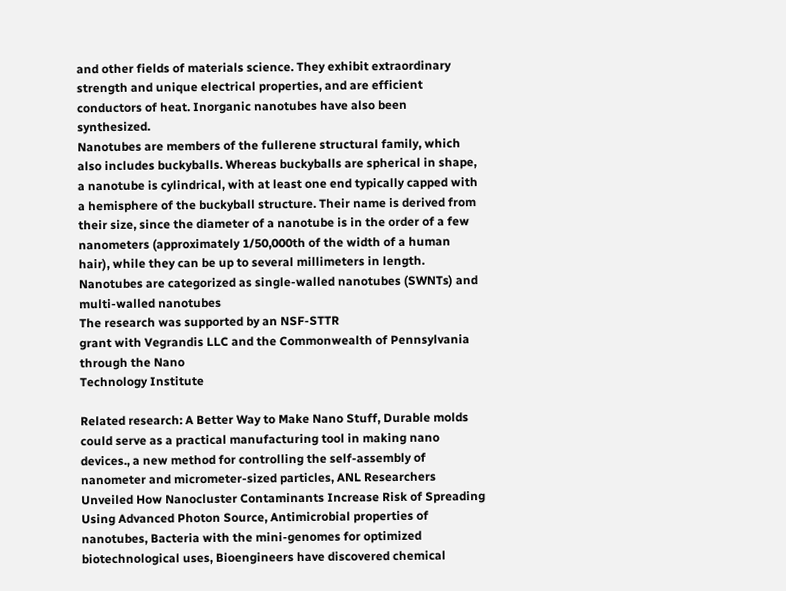and other fields of materials science. They exhibit extraordinary strength and unique electrical properties, and are efficient conductors of heat. Inorganic nanotubes have also been synthesized.
Nanotubes are members of the fullerene structural family, which also includes buckyballs. Whereas buckyballs are spherical in shape, a nanotube is cylindrical, with at least one end typically capped with a hemisphere of the buckyball structure. Their name is derived from their size, since the diameter of a nanotube is in the order of a few nanometers (approximately 1/50,000th of the width of a human hair), while they can be up to several millimeters in length. Nanotubes are categorized as single-walled nanotubes (SWNTs) and multi-walled nanotubes
The research was supported by an NSF-STTR
grant with Vegrandis LLC and the Commonwealth of Pennsylvania through the Nano
Technology Institute

Related research: A Better Way to Make Nano Stuff, Durable molds could serve as a practical manufacturing tool in making nano devices., a new method for controlling the self-assembly of nanometer and micrometer-sized particles, ANL Researchers Unveiled How Nanocluster Contaminants Increase Risk of Spreading Using Advanced Photon Source, Antimicrobial properties of nanotubes, Bacteria with the mini-genomes for optimized biotechnological uses, Bioengineers have discovered chemical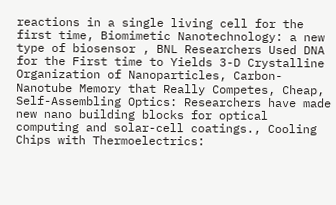reactions in a single living cell for the first time, Biomimetic Nanotechnology: a new type of biosensor , BNL Researchers Used DNA for the First time to Yields 3-D Crystalline Organization of Nanoparticles, Carbon-Nanotube Memory that Really Competes, Cheap, Self-Assembling Optics: Researchers have made new nano building blocks for optical computing and solar-cell coatings., Cooling Chips with Thermoelectrics: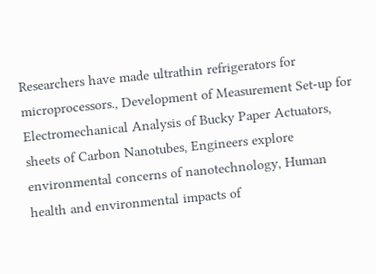Researchers have made ultrathin refrigerators for microprocessors., Development of Measurement Set-up for Electromechanical Analysis of Bucky Paper Actuators, sheets of Carbon Nanotubes, Engineers explore environmental concerns of nanotechnology, Human health and environmental impacts of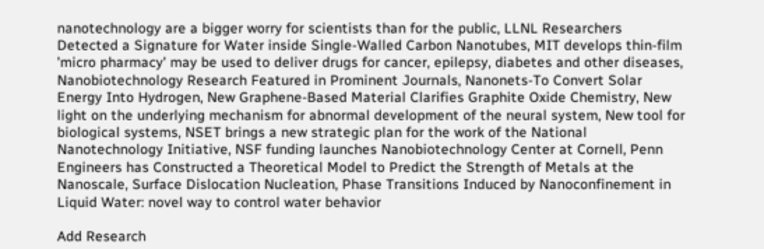nanotechnology are a bigger worry for scientists than for the public, LLNL Researchers Detected a Signature for Water inside Single-Walled Carbon Nanotubes, MIT develops thin-film 'micro pharmacy' may be used to deliver drugs for cancer, epilepsy, diabetes and other diseases, Nanobiotechnology Research Featured in Prominent Journals, Nanonets-To Convert Solar Energy Into Hydrogen, New Graphene-Based Material Clarifies Graphite Oxide Chemistry, New light on the underlying mechanism for abnormal development of the neural system, New tool for biological systems, NSET brings a new strategic plan for the work of the National Nanotechnology Initiative, NSF funding launches Nanobiotechnology Center at Cornell, Penn Engineers has Constructed a Theoretical Model to Predict the Strength of Metals at the Nanoscale, Surface Dislocation Nucleation, Phase Transitions Induced by Nanoconfinement in Liquid Water: novel way to control water behavior

Add Research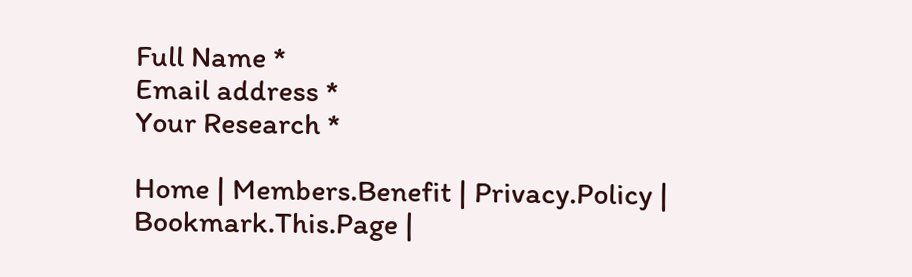Full Name *
Email address *
Your Research *

Home | Members.Benefit | Privacy.Policy | Bookmark.This.Page |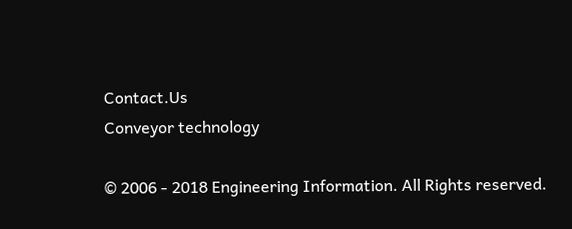Contact.Us
Conveyor technology

© 2006 - 2018 Engineering Information. All Rights reserved.